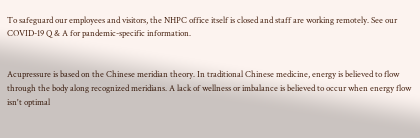To safeguard our employees and visitors, the NHPC office itself is closed and staff are working remotely. See our COVID-19 Q & A for pandemic-specific information.


Acupressure is based on the Chinese meridian theory. In traditional Chinese medicine, energy is believed to flow through the body along recognized meridians. A lack of wellness or imbalance is believed to occur when energy flow isn't optimal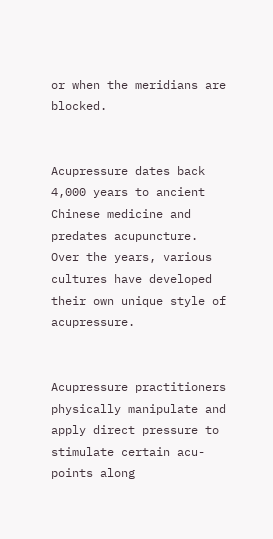or when the meridians are blocked.


Acupressure dates back 4,000 years to ancient Chinese medicine and predates acupuncture. Over the years, various cultures have developed their own unique style of acupressure.


Acupressure practitioners physically manipulate and apply direct pressure to stimulate certain acu-points along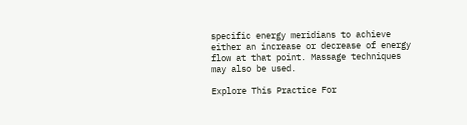specific energy meridians to achieve either an increase or decrease of energy flow at that point. Massage techniques may also be used.

Explore This Practice For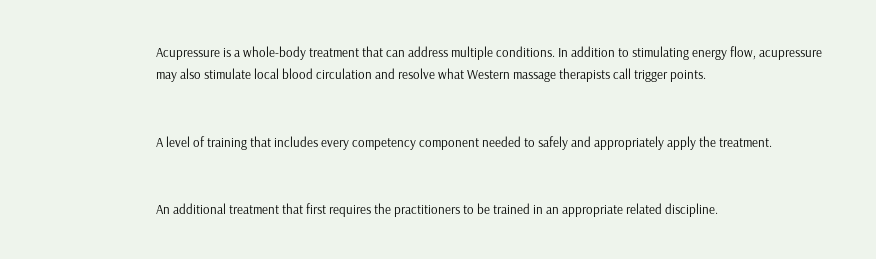Acupressure is a whole-body treatment that can address multiple conditions. In addition to stimulating energy flow, acupressure may also stimulate local blood circulation and resolve what Western massage therapists call trigger points.


A level of training that includes every competency component needed to safely and appropriately apply the treatment.


An additional treatment that first requires the practitioners to be trained in an appropriate related discipline.